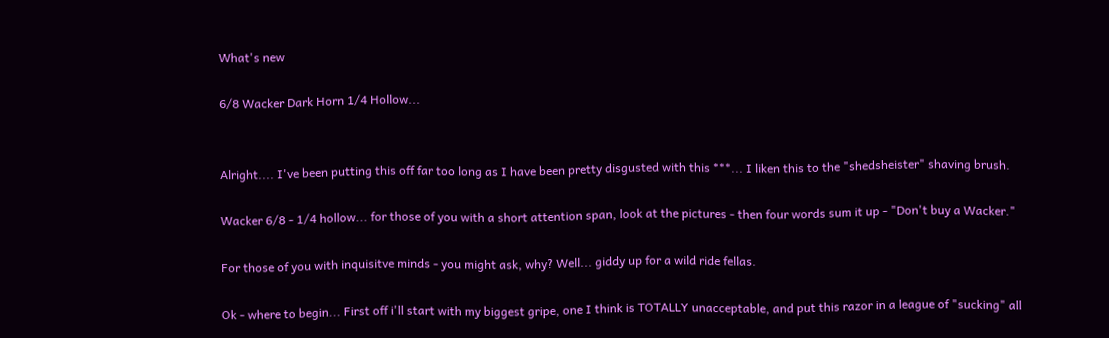What's new

6/8 Wacker Dark Horn 1/4 Hollow...


Alright.... I've been putting this off far too long as I have been pretty disgusted with this ***... I liken this to the "shedsheister" shaving brush.

Wacker 6/8 - 1/4 hollow... for those of you with a short attention span, look at the pictures - then four words sum it up - "Don't buy a Wacker."

For those of you with inquisitve minds - you might ask, why? Well... giddy up for a wild ride fellas.

Ok - where to begin... First off i'll start with my biggest gripe, one I think is TOTALLY unacceptable, and put this razor in a league of "sucking" all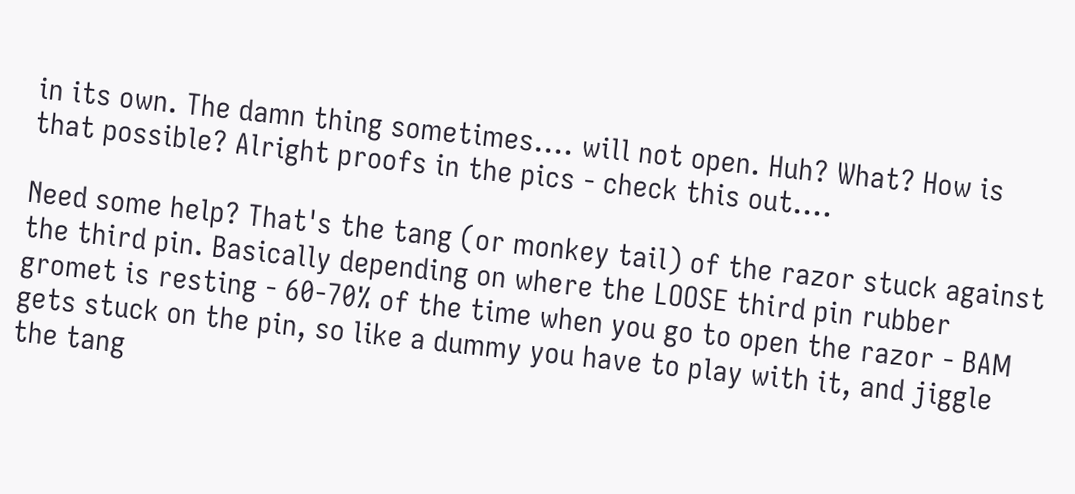in its own. The damn thing sometimes.... will not open. Huh? What? How is that possible? Alright proofs in the pics - check this out....

Need some help? That's the tang (or monkey tail) of the razor stuck against the third pin. Basically depending on where the LOOSE third pin rubber gromet is resting - 60-70% of the time when you go to open the razor - BAM gets stuck on the pin, so like a dummy you have to play with it, and jiggle the tang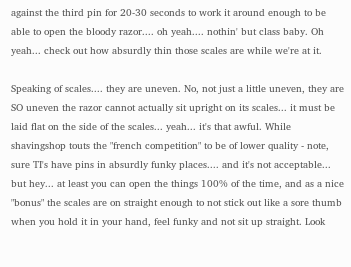against the third pin for 20-30 seconds to work it around enough to be able to open the bloody razor.... oh yeah.... nothin' but class baby. Oh yeah... check out how absurdly thin those scales are while we're at it.

Speaking of scales.... they are uneven. No, not just a little uneven, they are SO uneven the razor cannot actually sit upright on its scales... it must be laid flat on the side of the scales... yeah... it's that awful. While shavingshop touts the "french competition" to be of lower quality - note, sure TI's have pins in absurdly funky places.... and it's not acceptable... but hey... at least you can open the things 100% of the time, and as a nice "bonus" the scales are on straight enough to not stick out like a sore thumb when you hold it in your hand, feel funky and not sit up straight. Look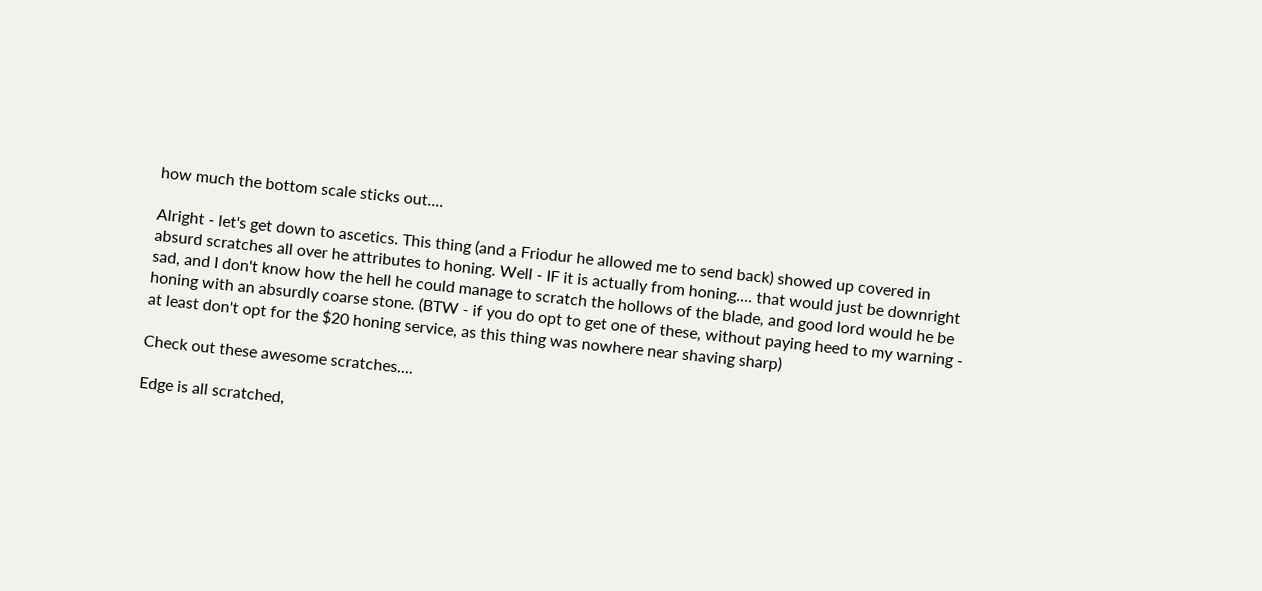how much the bottom scale sticks out....

Alright - let's get down to ascetics. This thing (and a Friodur he allowed me to send back) showed up covered in absurd scratches all over he attributes to honing. Well - IF it is actually from honing.... that would just be downright sad, and I don't know how the hell he could manage to scratch the hollows of the blade, and good lord would he be honing with an absurdly coarse stone. (BTW - if you do opt to get one of these, without paying heed to my warning - at least don't opt for the $20 honing service, as this thing was nowhere near shaving sharp)

Check out these awesome scratches....

Edge is all scratched,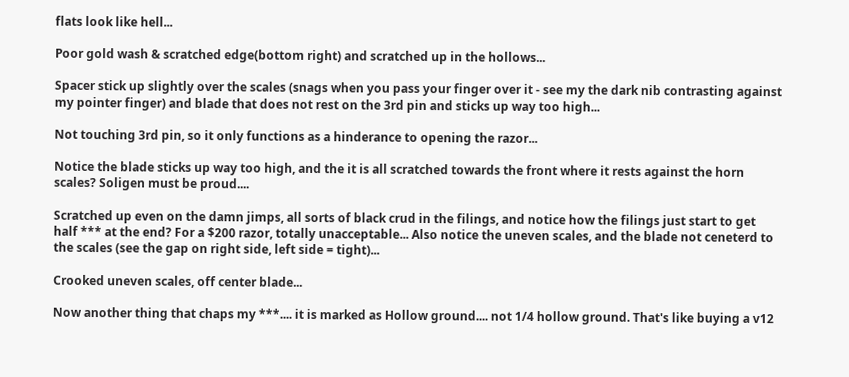flats look like hell...

Poor gold wash & scratched edge(bottom right) and scratched up in the hollows...

Spacer stick up slightly over the scales (snags when you pass your finger over it - see my the dark nib contrasting against my pointer finger) and blade that does not rest on the 3rd pin and sticks up way too high...

Not touching 3rd pin, so it only functions as a hinderance to opening the razor...

Notice the blade sticks up way too high, and the it is all scratched towards the front where it rests against the horn scales? Soligen must be proud....

Scratched up even on the damn jimps, all sorts of black crud in the filings, and notice how the filings just start to get half *** at the end? For a $200 razor, totally unacceptable... Also notice the uneven scales, and the blade not ceneterd to the scales (see the gap on right side, left side = tight)...

Crooked uneven scales, off center blade...

Now another thing that chaps my ***.... it is marked as Hollow ground.... not 1/4 hollow ground. That's like buying a v12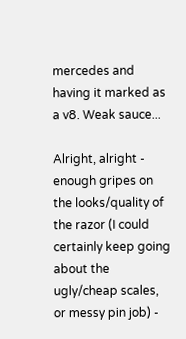mercedes and having it marked as a v8. Weak sauce...

Alright, alright - enough gripes on the looks/quality of the razor (I could certainly keep going about the ugly/cheap scales, or messy pin job) -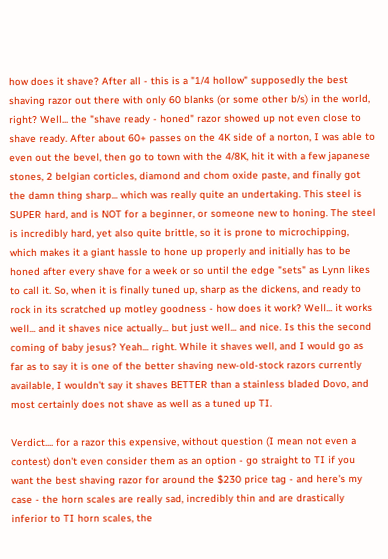how does it shave? After all - this is a "1/4 hollow" supposedly the best shaving razor out there with only 60 blanks (or some other b/s) in the world, right? Well... the "shave ready - honed" razor showed up not even close to shave ready. After about 60+ passes on the 4K side of a norton, I was able to even out the bevel, then go to town with the 4/8K, hit it with a few japanese stones, 2 belgian corticles, diamond and chom oxide paste, and finally got the damn thing sharp... which was really quite an undertaking. This steel is SUPER hard, and is NOT for a beginner, or someone new to honing. The steel is incredibly hard, yet also quite brittle, so it is prone to microchipping, which makes it a giant hassle to hone up properly and initially has to be honed after every shave for a week or so until the edge "sets" as Lynn likes to call it. So, when it is finally tuned up, sharp as the dickens, and ready to rock in its scratched up motley goodness - how does it work? Well... it works well... and it shaves nice actually... but just well... and nice. Is this the second coming of baby jesus? Yeah... right. While it shaves well, and I would go as far as to say it is one of the better shaving new-old-stock razors currently available, I wouldn't say it shaves BETTER than a stainless bladed Dovo, and most certainly does not shave as well as a tuned up TI.

Verdict.... for a razor this expensive, without question (I mean not even a contest) don't even consider them as an option - go straight to TI if you want the best shaving razor for around the $230 price tag - and here's my case - the horn scales are really sad, incredibly thin and are drastically inferior to TI horn scales, the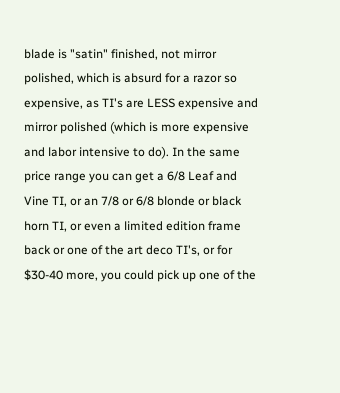blade is "satin" finished, not mirror polished, which is absurd for a razor so expensive, as TI's are LESS expensive and mirror polished (which is more expensive and labor intensive to do). In the same price range you can get a 6/8 Leaf and Vine TI, or an 7/8 or 6/8 blonde or black horn TI, or even a limited edition frame back or one of the art deco TI's, or for $30-40 more, you could pick up one of the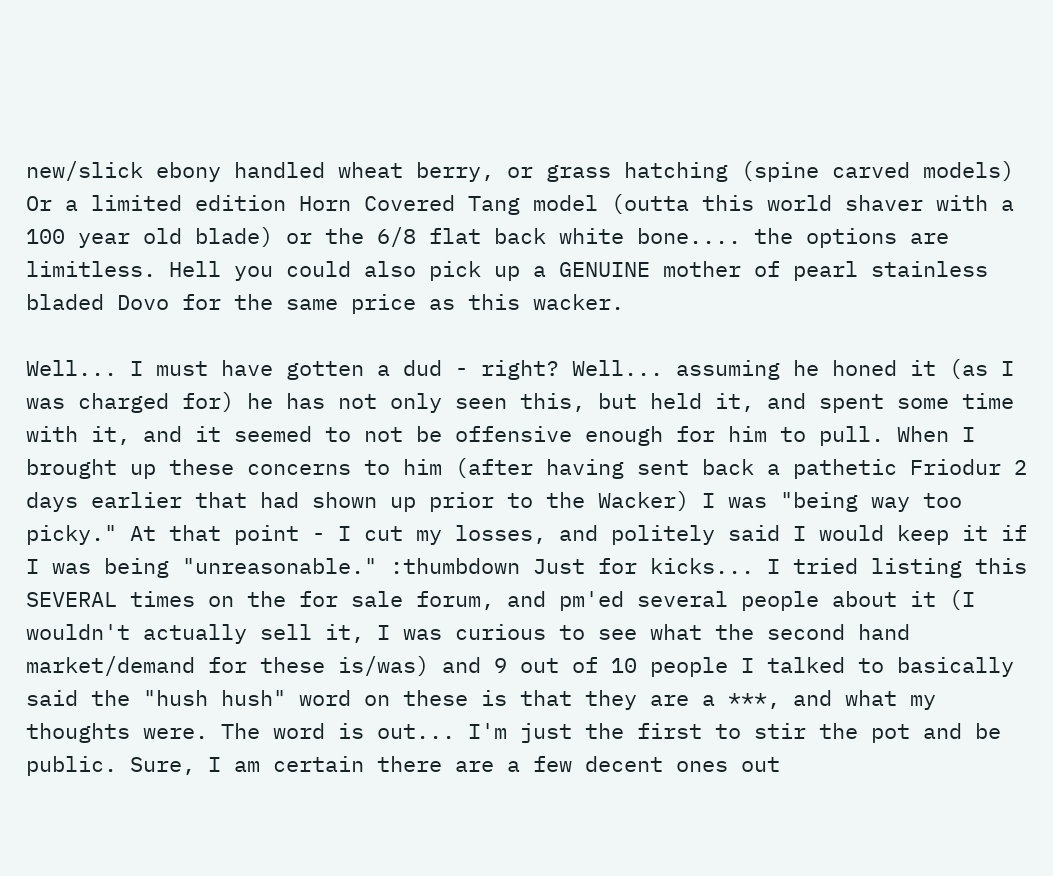new/slick ebony handled wheat berry, or grass hatching (spine carved models) Or a limited edition Horn Covered Tang model (outta this world shaver with a 100 year old blade) or the 6/8 flat back white bone.... the options are limitless. Hell you could also pick up a GENUINE mother of pearl stainless bladed Dovo for the same price as this wacker.

Well... I must have gotten a dud - right? Well... assuming he honed it (as I was charged for) he has not only seen this, but held it, and spent some time with it, and it seemed to not be offensive enough for him to pull. When I brought up these concerns to him (after having sent back a pathetic Friodur 2 days earlier that had shown up prior to the Wacker) I was "being way too picky." At that point - I cut my losses, and politely said I would keep it if I was being "unreasonable." :thumbdown Just for kicks... I tried listing this SEVERAL times on the for sale forum, and pm'ed several people about it (I wouldn't actually sell it, I was curious to see what the second hand market/demand for these is/was) and 9 out of 10 people I talked to basically said the "hush hush" word on these is that they are a ***, and what my thoughts were. The word is out... I'm just the first to stir the pot and be public. Sure, I am certain there are a few decent ones out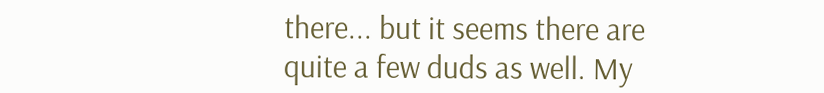there... but it seems there are quite a few duds as well. My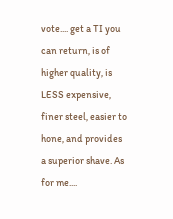vote.... get a TI you can return, is of higher quality, is LESS expensive, finer steel, easier to hone, and provides a superior shave. As for me....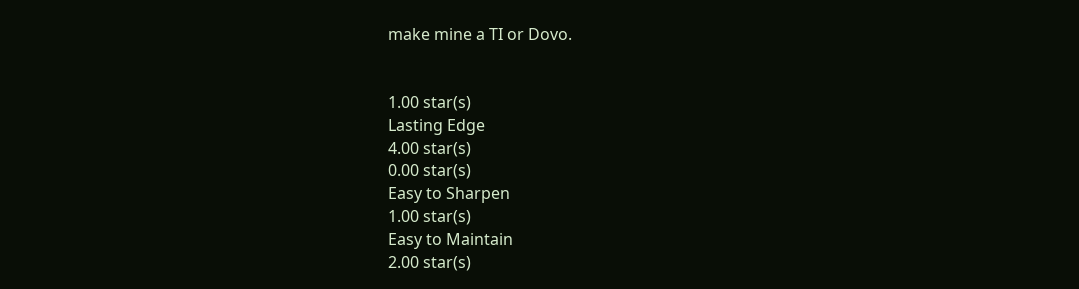make mine a TI or Dovo.


1.00 star(s)
Lasting Edge
4.00 star(s)
0.00 star(s)
Easy to Sharpen
1.00 star(s)
Easy to Maintain
2.00 star(s)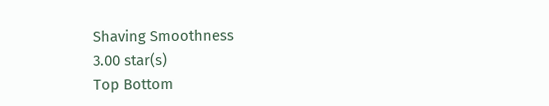Shaving Smoothness
3.00 star(s)
Top Bottom